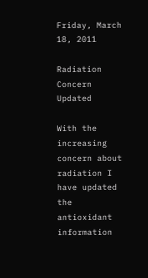Friday, March 18, 2011

Radiation Concern Updated

With the increasing concern about radiation I have updated the antioxidant information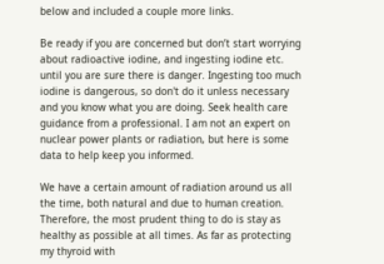below and included a couple more links.

Be ready if you are concerned but don’t start worrying about radioactive iodine, and ingesting iodine etc. until you are sure there is danger. Ingesting too much iodine is dangerous, so don't do it unless necessary and you know what you are doing. Seek health care guidance from a professional. I am not an expert on nuclear power plants or radiation, but here is some data to help keep you informed.

We have a certain amount of radiation around us all the time, both natural and due to human creation. Therefore, the most prudent thing to do is stay as healthy as possible at all times. As far as protecting my thyroid with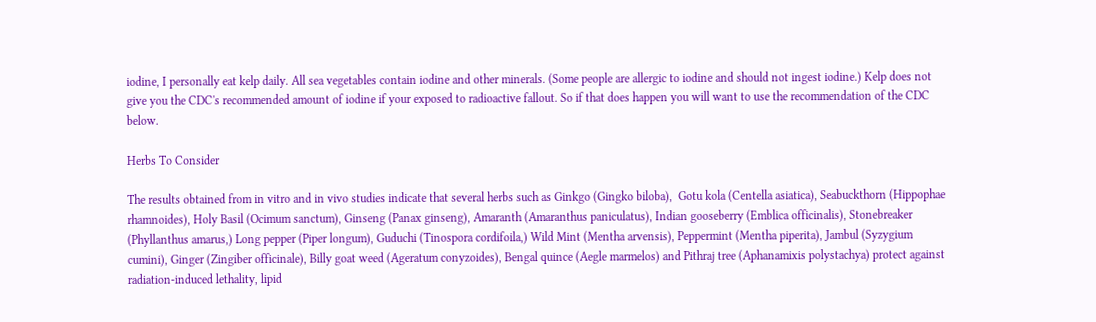iodine, I personally eat kelp daily. All sea vegetables contain iodine and other minerals. (Some people are allergic to iodine and should not ingest iodine.) Kelp does not give you the CDC's recommended amount of iodine if your exposed to radioactive fallout. So if that does happen you will want to use the recommendation of the CDC below.

Herbs To Consider

The results obtained from in vitro and in vivo studies indicate that several herbs such as Ginkgo (Gingko biloba),  Gotu kola (Centella asiatica), Seabuckthorn (Hippophae rhamnoides), Holy Basil (Ocimum sanctum), Ginseng (Panax ginseng), Amaranth (Amaranthus paniculatus), Indian gooseberry (Emblica officinalis), Stonebreaker (Phyllanthus amarus,) Long pepper (Piper longum), Guduchi (Tinospora cordifoila,) Wild Mint (Mentha arvensis), Peppermint (Mentha piperita), Jambul (Syzygium cumini), Ginger (Zingiber officinale), Billy goat weed (Ageratum conyzoides), Bengal quince (Aegle marmelos) and Pithraj tree (Aphanamixis polystachya) protect against radiation-induced lethality, lipid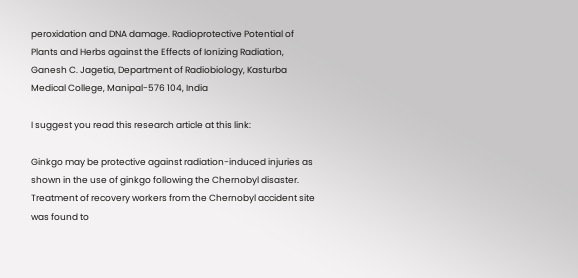peroxidation and DNA damage. Radioprotective Potential of Plants and Herbs against the Effects of Ionizing Radiation, Ganesh C. Jagetia, Department of Radiobiology, Kasturba Medical College, Manipal-576 104, India

I suggest you read this research article at this link:

Ginkgo may be protective against radiation-induced injuries as shown in the use of ginkgo following the Chernobyl disaster. Treatment of recovery workers from the Chernobyl accident site was found to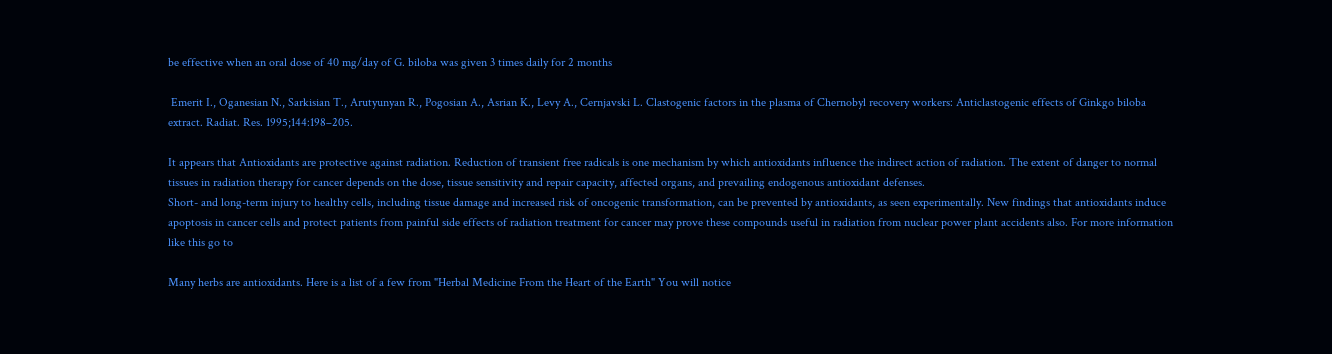be effective when an oral dose of 40 mg/day of G. biloba was given 3 times daily for 2 months

 Emerit I., Oganesian N., Sarkisian T., Arutyunyan R., Pogosian A., Asrian K., Levy A., Cernjavski L. Clastogenic factors in the plasma of Chernobyl recovery workers: Anticlastogenic effects of Ginkgo biloba extract. Radiat. Res. 1995;144:198–205.

It appears that Antioxidants are protective against radiation. Reduction of transient free radicals is one mechanism by which antioxidants influence the indirect action of radiation. The extent of danger to normal tissues in radiation therapy for cancer depends on the dose, tissue sensitivity and repair capacity, affected organs, and prevailing endogenous antioxidant defenses.
Short- and long-term injury to healthy cells, including tissue damage and increased risk of oncogenic transformation, can be prevented by antioxidants, as seen experimentally. New findings that antioxidants induce apoptosis in cancer cells and protect patients from painful side effects of radiation treatment for cancer may prove these compounds useful in radiation from nuclear power plant accidents also. For more information like this go to

Many herbs are antioxidants. Here is a list of a few from "Herbal Medicine From the Heart of the Earth" You will notice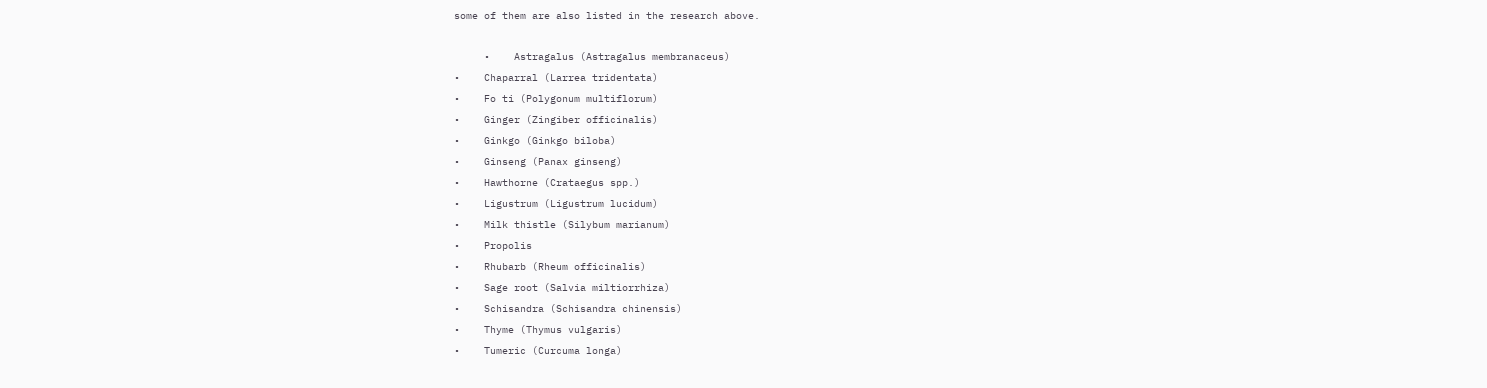some of them are also listed in the research above.

     •    Astragalus (Astragalus membranaceus)
•    Chaparral (Larrea tridentata)
•    Fo ti (Polygonum multiflorum)
•    Ginger (Zingiber officinalis)
•    Ginkgo (Ginkgo biloba)
•    Ginseng (Panax ginseng)
•    Hawthorne (Crataegus spp.)
•    Ligustrum (Ligustrum lucidum)
•    Milk thistle (Silybum marianum)
•    Propolis
•    Rhubarb (Rheum officinalis)
•    Sage root (Salvia miltiorrhiza)
•    Schisandra (Schisandra chinensis)
•    Thyme (Thymus vulgaris)
•    Tumeric (Curcuma longa)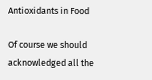Antioxidants in Food

Of course we should acknowledged all the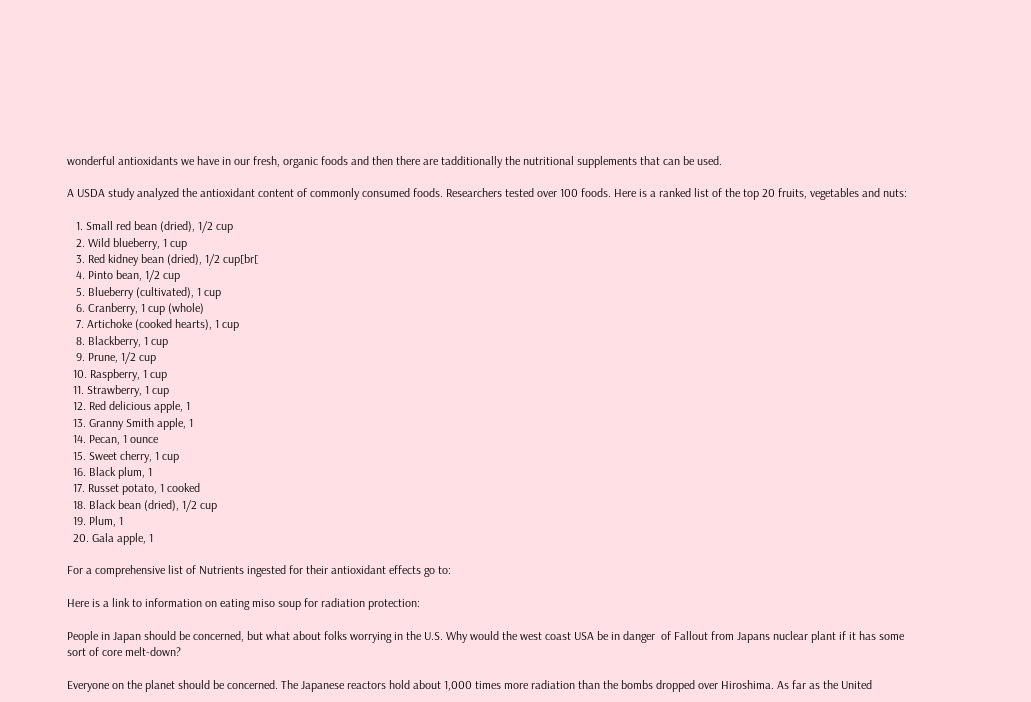wonderful antioxidants we have in our fresh, organic foods and then there are tadditionally the nutritional supplements that can be used.

A USDA study analyzed the antioxidant content of commonly consumed foods. Researchers tested over 100 foods. Here is a ranked list of the top 20 fruits, vegetables and nuts:

   1. Small red bean (dried), 1/2 cup
   2. Wild blueberry, 1 cup
   3. Red kidney bean (dried), 1/2 cup[br[
   4. Pinto bean, 1/2 cup
   5. Blueberry (cultivated), 1 cup
   6. Cranberry, 1 cup (whole)
   7. Artichoke (cooked hearts), 1 cup
   8. Blackberry, 1 cup
   9. Prune, 1/2 cup
  10. Raspberry, 1 cup
  11. Strawberry, 1 cup
  12. Red delicious apple, 1
  13. Granny Smith apple, 1
  14. Pecan, 1 ounce
  15. Sweet cherry, 1 cup
  16. Black plum, 1
  17. Russet potato, 1 cooked
  18. Black bean (dried), 1/2 cup
  19. Plum, 1
  20. Gala apple, 1

For a comprehensive list of Nutrients ingested for their antioxidant effects go to:

Here is a link to information on eating miso soup for radiation protection:

People in Japan should be concerned, but what about folks worrying in the U.S. Why would the west coast USA be in danger  of Fallout from Japans nuclear plant if it has some sort of core melt-down?

Everyone on the planet should be concerned. The Japanese reactors hold about 1,000 times more radiation than the bombs dropped over Hiroshima. As far as the United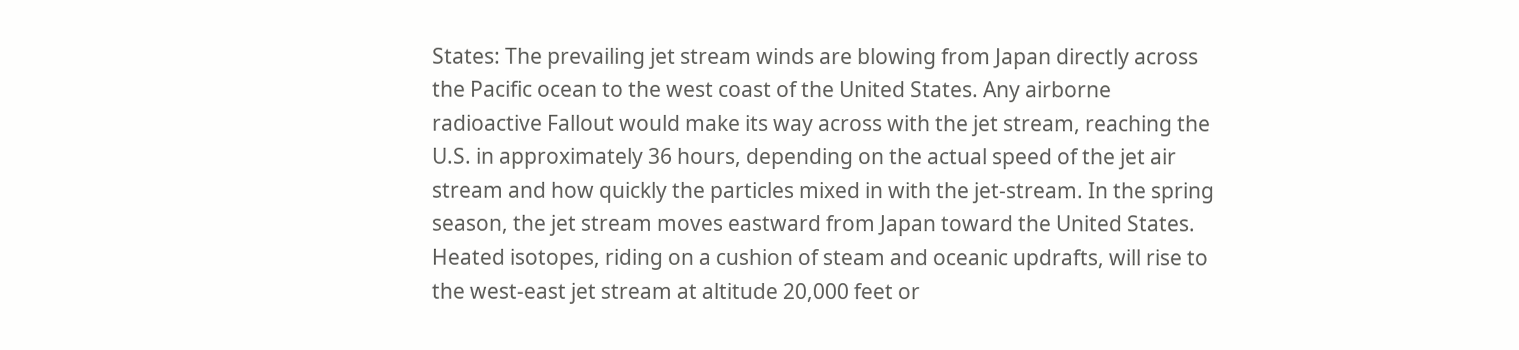States: The prevailing jet stream winds are blowing from Japan directly across the Pacific ocean to the west coast of the United States. Any airborne radioactive Fallout would make its way across with the jet stream, reaching the U.S. in approximately 36 hours, depending on the actual speed of the jet air stream and how quickly the particles mixed in with the jet-stream. In the spring season, the jet stream moves eastward from Japan toward the United States. Heated isotopes, riding on a cushion of steam and oceanic updrafts, will rise to the west-east jet stream at altitude 20,000 feet or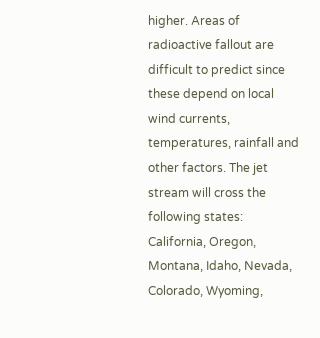higher. Areas of radioactive fallout are difficult to predict since these depend on local wind currents, temperatures, rainfall and other factors. The jet stream will cross the following states: California, Oregon, Montana, Idaho, Nevada, Colorado, Wyoming,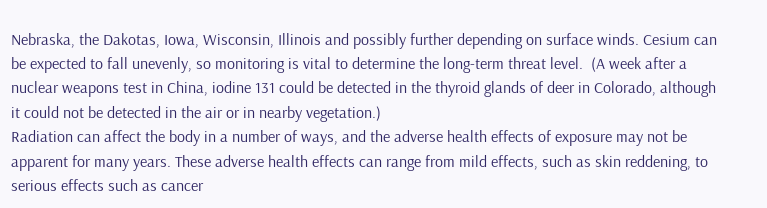Nebraska, the Dakotas, Iowa, Wisconsin, Illinois and possibly further depending on surface winds. Cesium can be expected to fall unevenly, so monitoring is vital to determine the long-term threat level.  (A week after a nuclear weapons test in China, iodine 131 could be detected in the thyroid glands of deer in Colorado, although it could not be detected in the air or in nearby vegetation.)
Radiation can affect the body in a number of ways, and the adverse health effects of exposure may not be apparent for many years. These adverse health effects can range from mild effects, such as skin reddening, to serious effects such as cancer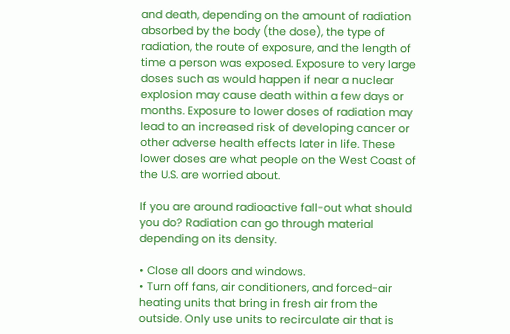and death, depending on the amount of radiation absorbed by the body (the dose), the type of radiation, the route of exposure, and the length of time a person was exposed. Exposure to very large doses such as would happen if near a nuclear explosion may cause death within a few days or months. Exposure to lower doses of radiation may lead to an increased risk of developing cancer or other adverse health effects later in life. These lower doses are what people on the West Coast of the U.S. are worried about.

If you are around radioactive fall-out what should you do? Radiation can go through material depending on its density.

• Close all doors and windows.
• Turn off fans, air conditioners, and forced-air heating units that bring in fresh air from the outside. Only use units to recirculate air that is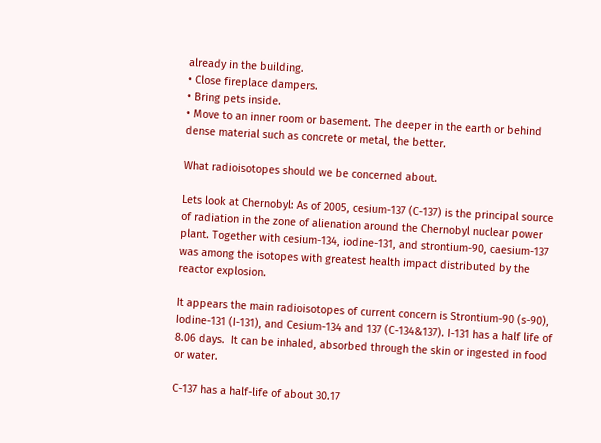already in the building.
• Close fireplace dampers.
• Bring pets inside.
• Move to an inner room or basement. The deeper in the earth or behind dense material such as concrete or metal, the better.

What radioisotopes should we be concerned about.

Lets look at Chernobyl: As of 2005, cesium-137 (C-137) is the principal source of radiation in the zone of alienation around the Chernobyl nuclear power plant. Together with cesium-134, iodine-131, and strontium-90, caesium-137 was among the isotopes with greatest health impact distributed by the reactor explosion.

It appears the main radioisotopes of current concern is Strontium-90 (s-90), Iodine-131 (I-131), and Cesium-134 and 137 (C-134&137). I-131 has a half life of 8.06 days.  It can be inhaled, absorbed through the skin or ingested in food or water.

C-137 has a half-life of about 30.17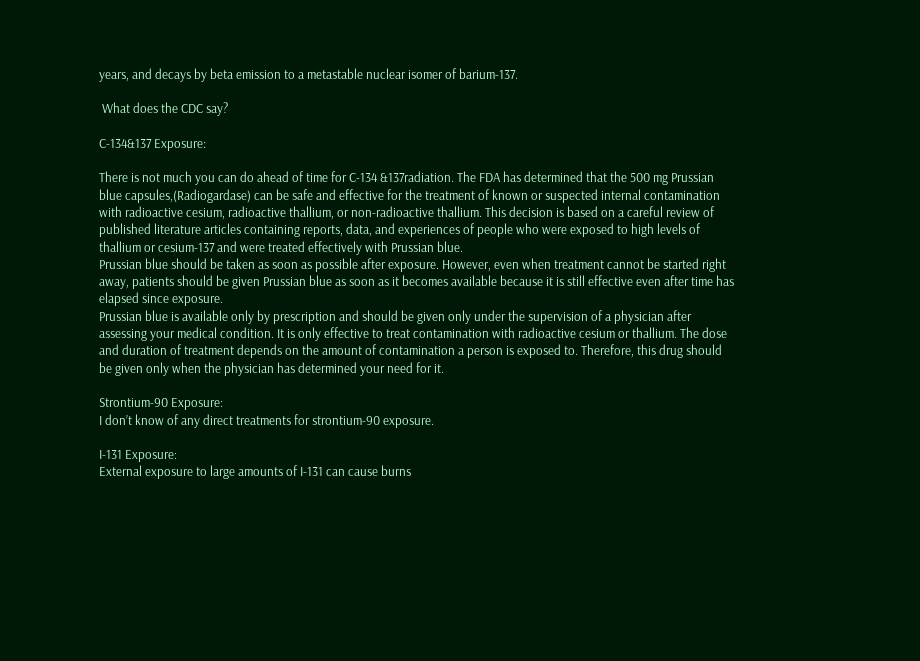years, and decays by beta emission to a metastable nuclear isomer of barium-137.

 What does the CDC say?

C-134&137 Exposure:

There is not much you can do ahead of time for C-134 &137radiation. The FDA has determined that the 500 mg Prussian blue capsules,(Radiogardase) can be safe and effective for the treatment of known or suspected internal contamination with radioactive cesium, radioactive thallium, or non-radioactive thallium. This decision is based on a careful review of published literature articles containing reports, data, and experiences of people who were exposed to high levels of thallium or cesium-137 and were treated effectively with Prussian blue.
Prussian blue should be taken as soon as possible after exposure. However, even when treatment cannot be started right away, patients should be given Prussian blue as soon as it becomes available because it is still effective even after time has elapsed since exposure.
Prussian blue is available only by prescription and should be given only under the supervision of a physician after assessing your medical condition. It is only effective to treat contamination with radioactive cesium or thallium. The dose and duration of treatment depends on the amount of contamination a person is exposed to. Therefore, this drug should be given only when the physician has determined your need for it.

Strontium-90 Exposure:
I don’t know of any direct treatments for strontium-90 exposure.

I-131 Exposure:
External exposure to large amounts of I-131 can cause burns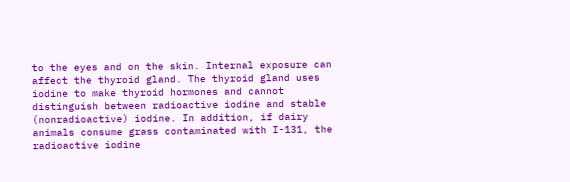to the eyes and on the skin. Internal exposure can affect the thyroid gland. The thyroid gland uses iodine to make thyroid hormones and cannot distinguish between radioactive iodine and stable (nonradioactive) iodine. In addition, if dairy animals consume grass contaminated with I-131, the radioactive iodine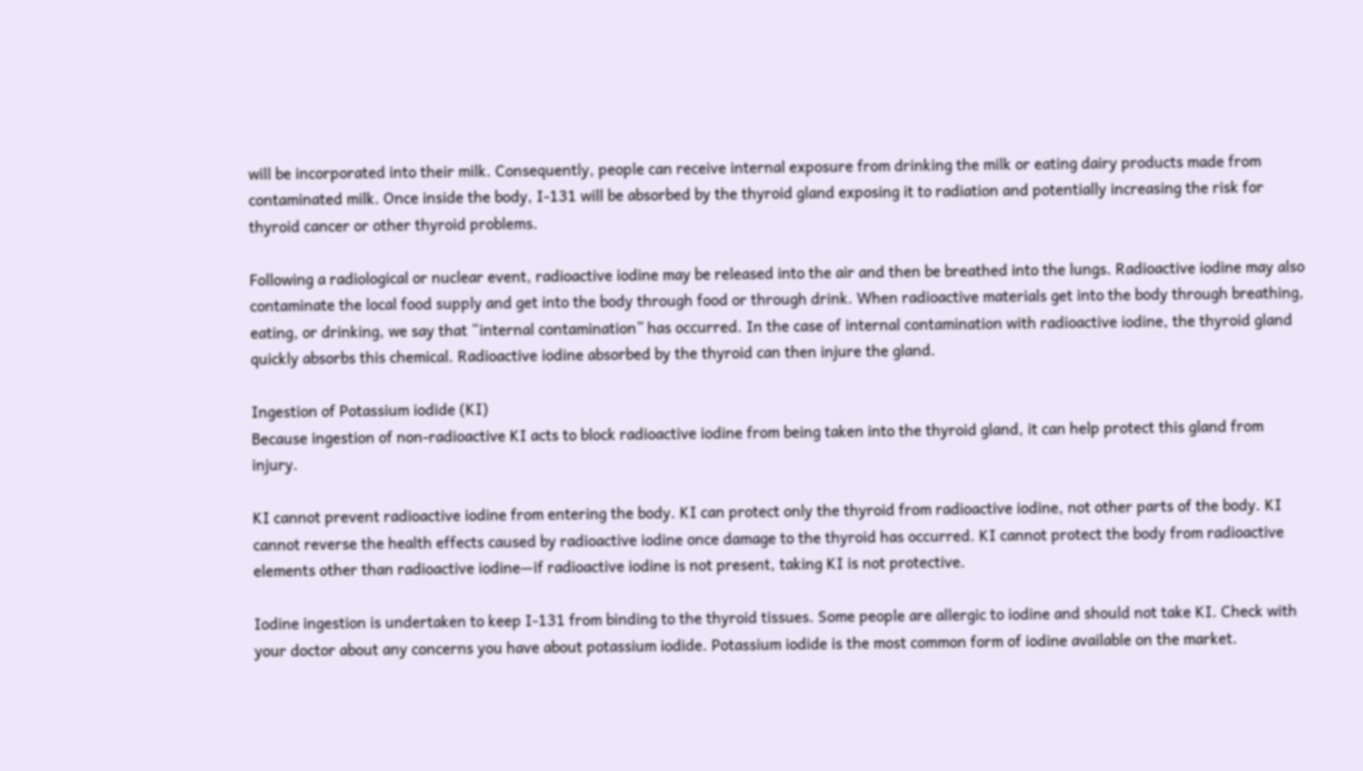will be incorporated into their milk. Consequently, people can receive internal exposure from drinking the milk or eating dairy products made from contaminated milk. Once inside the body, I-131 will be absorbed by the thyroid gland exposing it to radiation and potentially increasing the risk for thyroid cancer or other thyroid problems.

Following a radiological or nuclear event, radioactive iodine may be released into the air and then be breathed into the lungs. Radioactive iodine may also contaminate the local food supply and get into the body through food or through drink. When radioactive materials get into the body through breathing, eating, or drinking, we say that “internal contamination” has occurred. In the case of internal contamination with radioactive iodine, the thyroid gland quickly absorbs this chemical. Radioactive iodine absorbed by the thyroid can then injure the gland.

Ingestion of Potassium iodide (KI)
Because ingestion of non-radioactive KI acts to block radioactive iodine from being taken into the thyroid gland, it can help protect this gland from injury.

KI cannot prevent radioactive iodine from entering the body. KI can protect only the thyroid from radioactive iodine, not other parts of the body. KI cannot reverse the health effects caused by radioactive iodine once damage to the thyroid has occurred. KI cannot protect the body from radioactive elements other than radioactive iodine—if radioactive iodine is not present, taking KI is not protective.

Iodine ingestion is undertaken to keep I-131 from binding to the thyroid tissues. Some people are allergic to iodine and should not take KI. Check with your doctor about any concerns you have about potassium iodide. Potassium iodide is the most common form of iodine available on the market.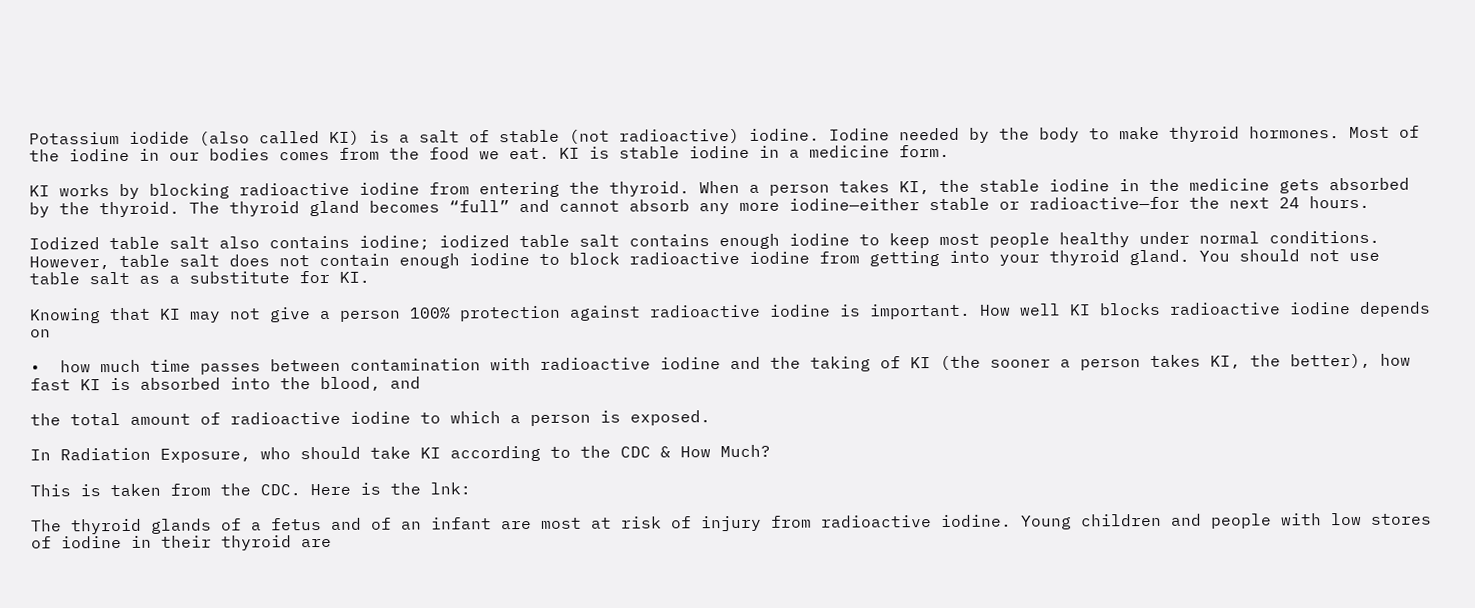Potassium iodide (also called KI) is a salt of stable (not radioactive) iodine. Iodine needed by the body to make thyroid hormones. Most of the iodine in our bodies comes from the food we eat. KI is stable iodine in a medicine form.

KI works by blocking radioactive iodine from entering the thyroid. When a person takes KI, the stable iodine in the medicine gets absorbed by the thyroid. The thyroid gland becomes “full” and cannot absorb any more iodine—either stable or radioactive—for the next 24 hours.

Iodized table salt also contains iodine; iodized table salt contains enough iodine to keep most people healthy under normal conditions. However, table salt does not contain enough iodine to block radioactive iodine from getting into your thyroid gland. You should not use table salt as a substitute for KI.

Knowing that KI may not give a person 100% protection against radioactive iodine is important. How well KI blocks radioactive iodine depends on

•  how much time passes between contamination with radioactive iodine and the taking of KI (the sooner a person takes KI, the better), how fast KI is absorbed into the blood, and

the total amount of radioactive iodine to which a person is exposed.

In Radiation Exposure, who should take KI according to the CDC & How Much?

This is taken from the CDC. Here is the lnk:

The thyroid glands of a fetus and of an infant are most at risk of injury from radioactive iodine. Young children and people with low stores of iodine in their thyroid are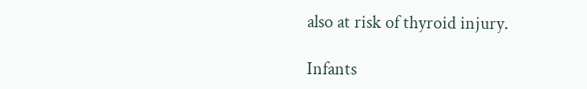also at risk of thyroid injury.

Infants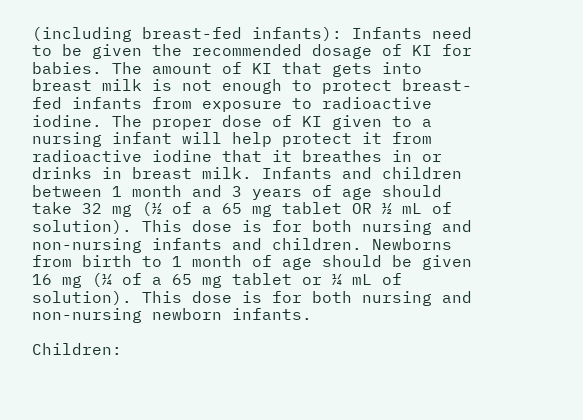(including breast-fed infants): Infants need to be given the recommended dosage of KI for babies. The amount of KI that gets into breast milk is not enough to protect breast-fed infants from exposure to radioactive iodine. The proper dose of KI given to a nursing infant will help protect it from radioactive iodine that it breathes in or drinks in breast milk. Infants and children between 1 month and 3 years of age should take 32 mg (½ of a 65 mg tablet OR ½ mL of solution). This dose is for both nursing and non-nursing infants and children. Newborns from birth to 1 month of age should be given 16 mg (¼ of a 65 mg tablet or ¼ mL of solution). This dose is for both nursing and non-nursing newborn infants.

Children: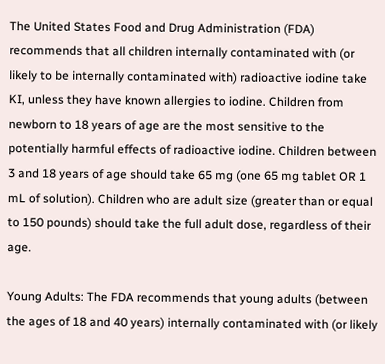The United States Food and Drug Administration (FDA) recommends that all children internally contaminated with (or likely to be internally contaminated with) radioactive iodine take KI, unless they have known allergies to iodine. Children from newborn to 18 years of age are the most sensitive to the potentially harmful effects of radioactive iodine. Children between 3 and 18 years of age should take 65 mg (one 65 mg tablet OR 1 mL of solution). Children who are adult size (greater than or equal to 150 pounds) should take the full adult dose, regardless of their age.

Young Adults: The FDA recommends that young adults (between the ages of 18 and 40 years) internally contaminated with (or likely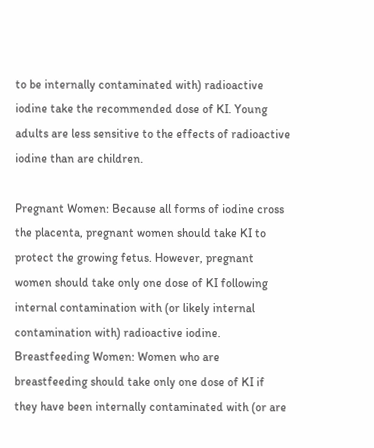to be internally contaminated with) radioactive iodine take the recommended dose of KI. Young adults are less sensitive to the effects of radioactive iodine than are children.

Pregnant Women: Because all forms of iodine cross the placenta, pregnant women should take KI to protect the growing fetus. However, pregnant women should take only one dose of KI following internal contamination with (or likely internal contamination with) radioactive iodine.
Breastfeeding Women: Women who are breastfeeding should take only one dose of KI if they have been internally contaminated with (or are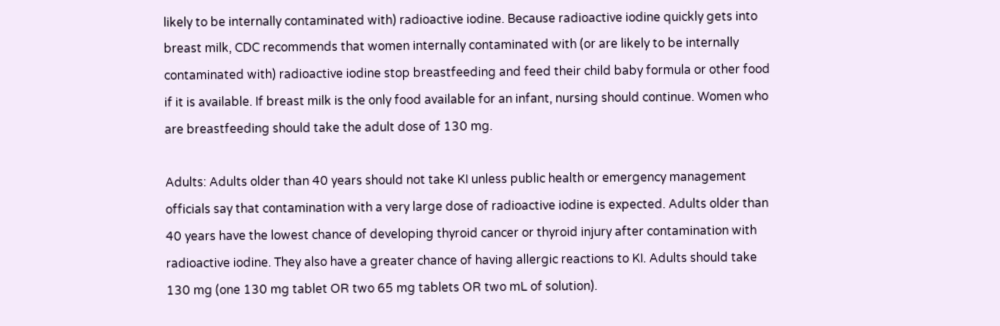likely to be internally contaminated with) radioactive iodine. Because radioactive iodine quickly gets into breast milk, CDC recommends that women internally contaminated with (or are likely to be internally contaminated with) radioactive iodine stop breastfeeding and feed their child baby formula or other food if it is available. If breast milk is the only food available for an infant, nursing should continue. Women who are breastfeeding should take the adult dose of 130 mg.

Adults: Adults older than 40 years should not take KI unless public health or emergency management officials say that contamination with a very large dose of radioactive iodine is expected. Adults older than 40 years have the lowest chance of developing thyroid cancer or thyroid injury after contamination with radioactive iodine. They also have a greater chance of having allergic reactions to KI. Adults should take 130 mg (one 130 mg tablet OR two 65 mg tablets OR two mL of solution).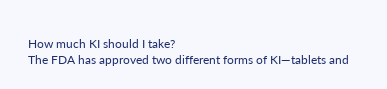How much KI should I take?
The FDA has approved two different forms of KI—tablets and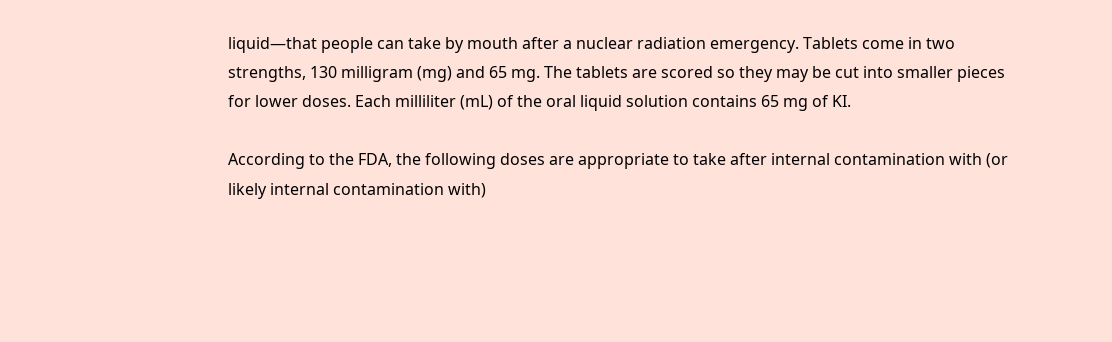liquid—that people can take by mouth after a nuclear radiation emergency. Tablets come in two strengths, 130 milligram (mg) and 65 mg. The tablets are scored so they may be cut into smaller pieces for lower doses. Each milliliter (mL) of the oral liquid solution contains 65 mg of KI.

According to the FDA, the following doses are appropriate to take after internal contamination with (or likely internal contamination with)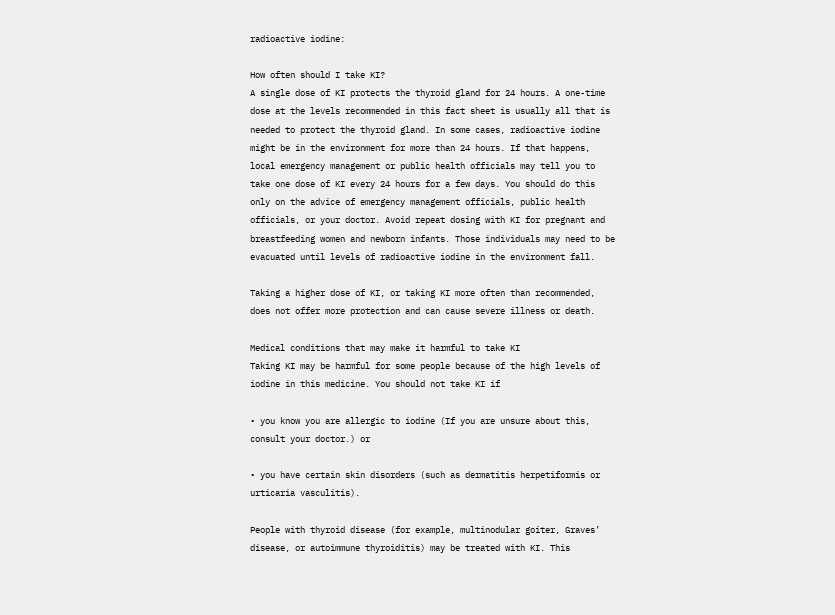radioactive iodine:

How often should I take KI?
A single dose of KI protects the thyroid gland for 24 hours. A one-time dose at the levels recommended in this fact sheet is usually all that is needed to protect the thyroid gland. In some cases, radioactive iodine might be in the environment for more than 24 hours. If that happens, local emergency management or public health officials may tell you to take one dose of KI every 24 hours for a few days. You should do this only on the advice of emergency management officials, public health officials, or your doctor. Avoid repeat dosing with KI for pregnant and breastfeeding women and newborn infants. Those individuals may need to be evacuated until levels of radioactive iodine in the environment fall.

Taking a higher dose of KI, or taking KI more often than recommended, does not offer more protection and can cause severe illness or death.

Medical conditions that may make it harmful to take KI
Taking KI may be harmful for some people because of the high levels of iodine in this medicine. You should not take KI if

• you know you are allergic to iodine (If you are unsure about this, consult your doctor.) or

• you have certain skin disorders (such as dermatitis herpetiformis or urticaria vasculitis).

People with thyroid disease (for example, multinodular goiter, Graves’ disease, or autoimmune thyroiditis) may be treated with KI. This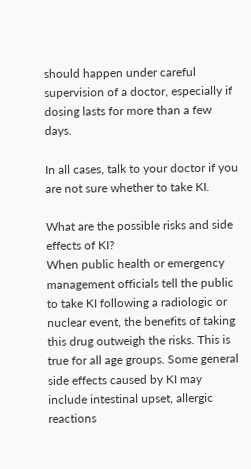should happen under careful supervision of a doctor, especially if dosing lasts for more than a few days.

In all cases, talk to your doctor if you are not sure whether to take KI.

What are the possible risks and side effects of KI?
When public health or emergency management officials tell the public to take KI following a radiologic or nuclear event, the benefits of taking this drug outweigh the risks. This is true for all age groups. Some general side effects caused by KI may include intestinal upset, allergic reactions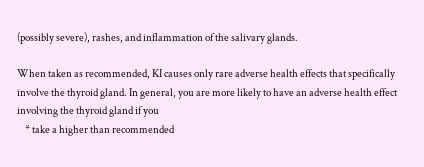(possibly severe), rashes, and inflammation of the salivary glands.

When taken as recommended, KI causes only rare adverse health effects that specifically involve the thyroid gland. In general, you are more likely to have an adverse health effect involving the thyroid gland if you
    * take a higher than recommended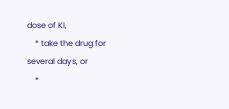dose of KI,
    * take the drug for several days, or
    *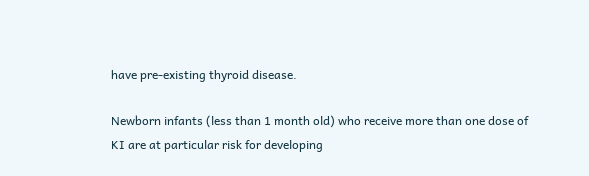have pre-existing thyroid disease.

Newborn infants (less than 1 month old) who receive more than one dose of KI are at particular risk for developing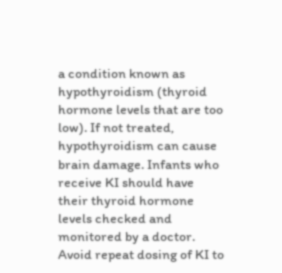a condition known as hypothyroidism (thyroid hormone levels that are too low). If not treated, hypothyroidism can cause brain damage. Infants who receive KI should have their thyroid hormone levels checked and monitored by a doctor. Avoid repeat dosing of KI to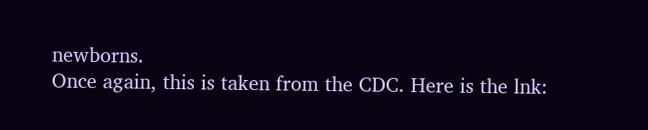newborns.
Once again, this is taken from the CDC. Here is the lnk: